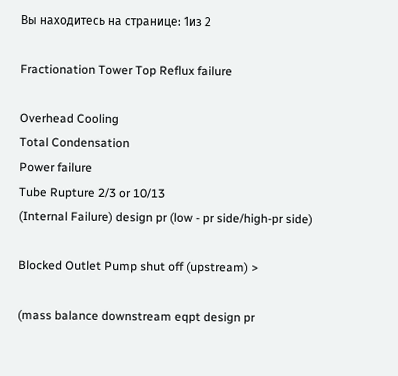Вы находитесь на странице: 1из 2

Fractionation Tower Top Reflux failure

Overhead Cooling
Total Condensation
Power failure
Tube Rupture 2/3 or 10/13
(Internal Failure) design pr (low - pr side/high-pr side)

Blocked Outlet Pump shut off (upstream) >

(mass balance downstream eqpt design pr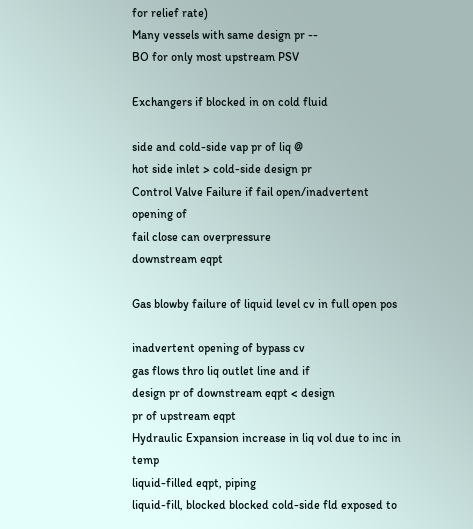for relief rate)
Many vessels with same design pr --
BO for only most upstream PSV

Exchangers if blocked in on cold fluid

side and cold-side vap pr of liq @
hot side inlet > cold-side design pr
Control Valve Failure if fail open/inadvertent opening of
fail close can overpressure
downstream eqpt

Gas blowby failure of liquid level cv in full open pos

inadvertent opening of bypass cv
gas flows thro liq outlet line and if
design pr of downstream eqpt < design
pr of upstream eqpt
Hydraulic Expansion increase in liq vol due to inc in temp
liquid-filled eqpt, piping
liquid-fill, blocked blocked cold-side fld exposed to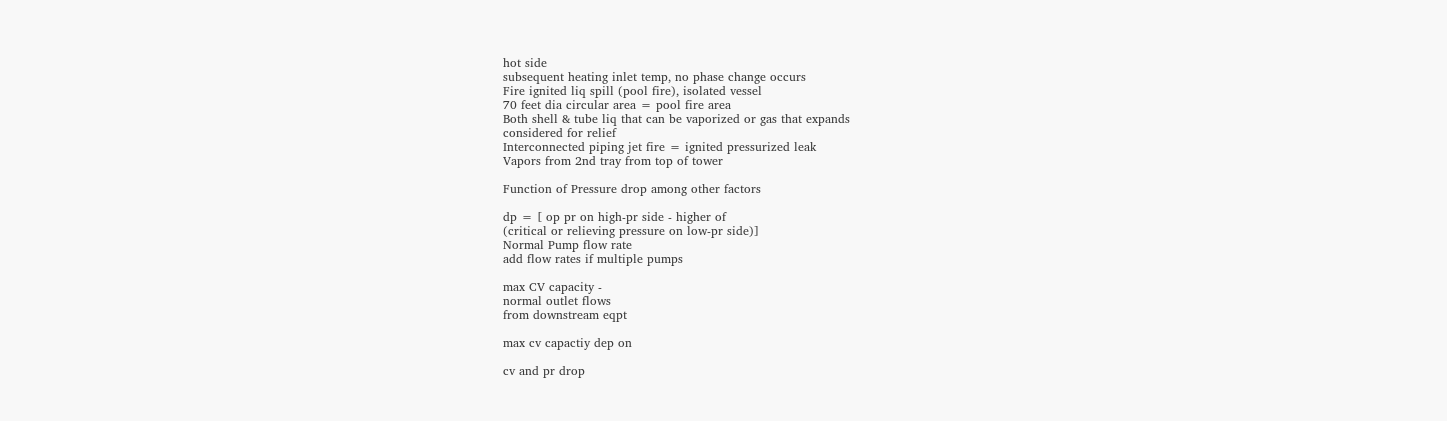hot side
subsequent heating inlet temp, no phase change occurs
Fire ignited liq spill (pool fire), isolated vessel
70 feet dia circular area = pool fire area
Both shell & tube liq that can be vaporized or gas that expands
considered for relief
Interconnected piping jet fire = ignited pressurized leak
Vapors from 2nd tray from top of tower

Function of Pressure drop among other factors

dp = [ op pr on high-pr side - higher of
(critical or relieving pressure on low-pr side)]
Normal Pump flow rate
add flow rates if multiple pumps

max CV capacity -
normal outlet flows
from downstream eqpt

max cv capactiy dep on

cv and pr drop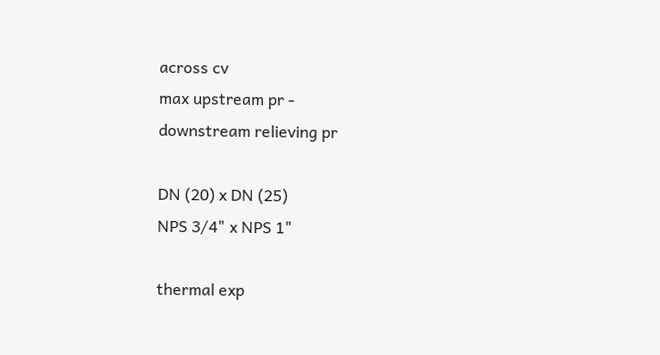across cv
max upstream pr -
downstream relieving pr

DN (20) x DN (25)
NPS 3/4" x NPS 1"

thermal exp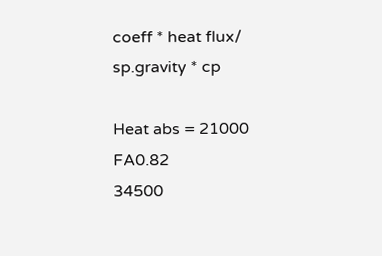coeff * heat flux/ sp.gravity * cp

Heat abs = 21000 FA0.82
34500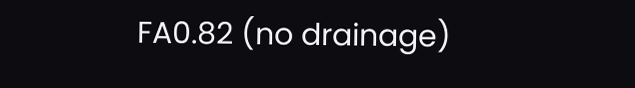FA0.82 (no drainage)